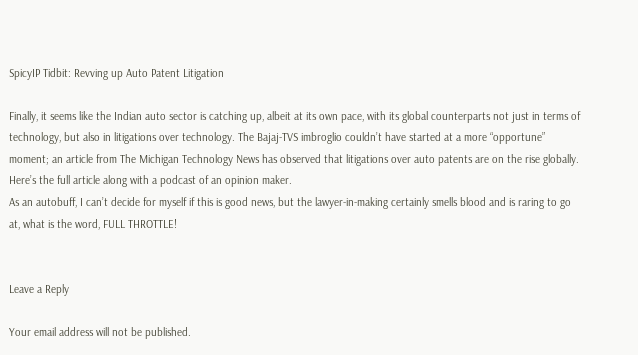SpicyIP Tidbit: Revving up Auto Patent Litigation

Finally, it seems like the Indian auto sector is catching up, albeit at its own pace, with its global counterparts not just in terms of technology, but also in litigations over technology. The Bajaj-TVS imbroglio couldn’t have started at a more “opportune” moment; an article from The Michigan Technology News has observed that litigations over auto patents are on the rise globally. Here’s the full article along with a podcast of an opinion maker.
As an autobuff, I can’t decide for myself if this is good news, but the lawyer-in-making certainly smells blood and is raring to go at, what is the word, FULL THROTTLE!


Leave a Reply

Your email address will not be published.